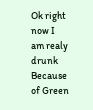Ok right now I am realy drunk Because of Green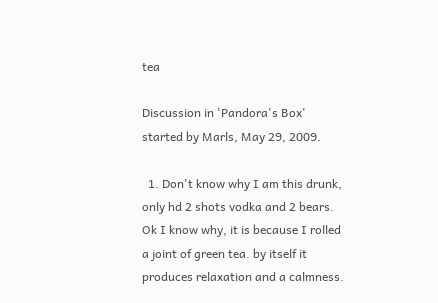tea

Discussion in 'Pandora's Box' started by Marls, May 29, 2009.

  1. Don't know why I am this drunk, only hd 2 shots vodka and 2 bears. Ok I know why, it is because I rolled a joint of green tea. by itself it produces relaxation and a calmness.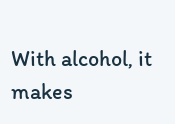With alcohol, it makes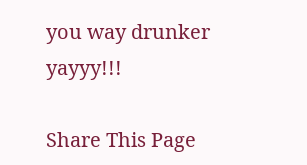you way drunker yayyy!!!

Share This Page